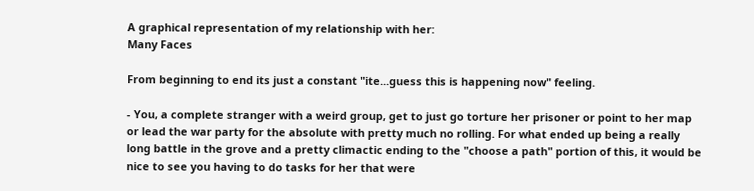A graphical representation of my relationship with her:
Many Faces

From beginning to end its just a constant "ite...guess this is happening now" feeling.

- You, a complete stranger with a weird group, get to just go torture her prisoner or point to her map or lead the war party for the absolute with pretty much no rolling. For what ended up being a really long battle in the grove and a pretty climactic ending to the "choose a path" portion of this, it would be nice to see you having to do tasks for her that were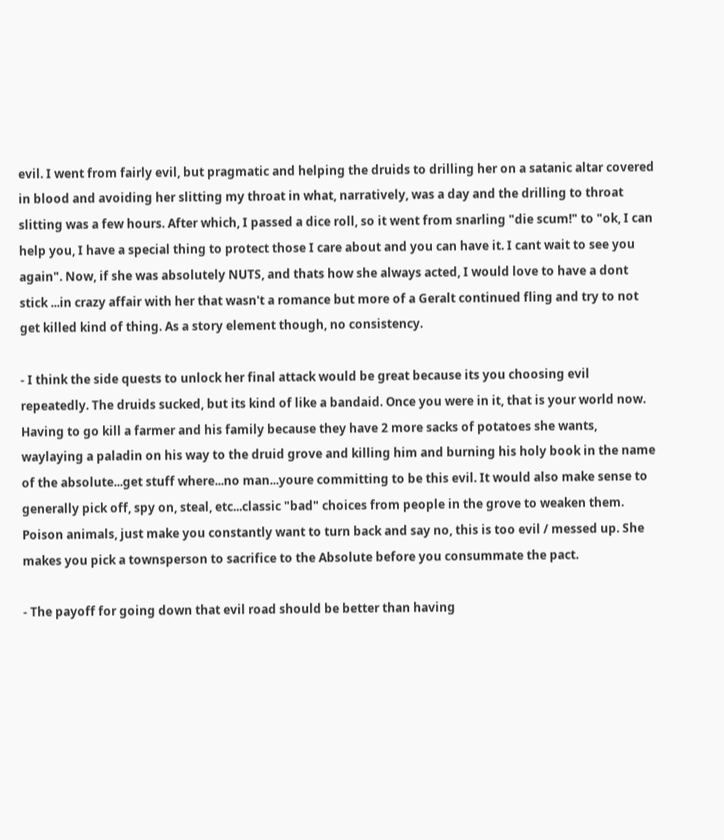evil. I went from fairly evil, but pragmatic and helping the druids to drilling her on a satanic altar covered in blood and avoiding her slitting my throat in what, narratively, was a day and the drilling to throat slitting was a few hours. After which, I passed a dice roll, so it went from snarling "die scum!" to "ok, I can help you, I have a special thing to protect those I care about and you can have it. I cant wait to see you again". Now, if she was absolutely NUTS, and thats how she always acted, I would love to have a dont stick ...in crazy affair with her that wasn't a romance but more of a Geralt continued fling and try to not get killed kind of thing. As a story element though, no consistency.

- I think the side quests to unlock her final attack would be great because its you choosing evil repeatedly. The druids sucked, but its kind of like a bandaid. Once you were in it, that is your world now. Having to go kill a farmer and his family because they have 2 more sacks of potatoes she wants, waylaying a paladin on his way to the druid grove and killing him and burning his holy book in the name of the absolute...get stuff where...no man...youre committing to be this evil. It would also make sense to generally pick off, spy on, steal, etc...classic "bad" choices from people in the grove to weaken them. Poison animals, just make you constantly want to turn back and say no, this is too evil / messed up. She makes you pick a townsperson to sacrifice to the Absolute before you consummate the pact.

- The payoff for going down that evil road should be better than having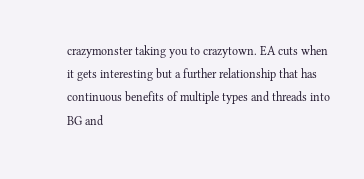crazymonster taking you to crazytown. EA cuts when it gets interesting but a further relationship that has continuous benefits of multiple types and threads into BG and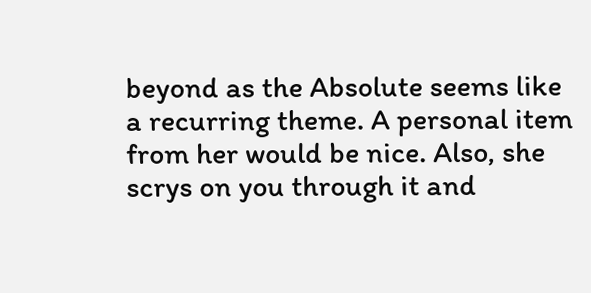beyond as the Absolute seems like a recurring theme. A personal item from her would be nice. Also, she scrys on you through it and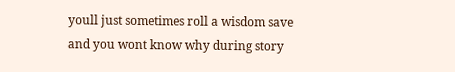youll just sometimes roll a wisdom save and you wont know why during story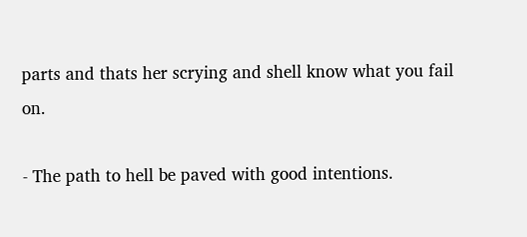parts and thats her scrying and shell know what you fail on.

- The path to hell be paved with good intentions.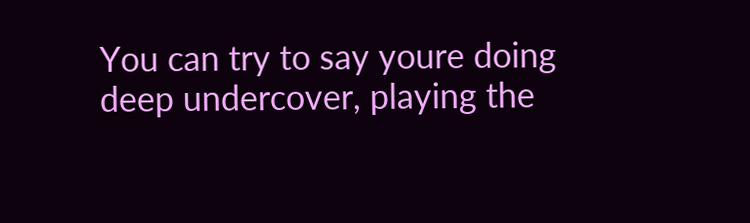You can try to say youre doing deep undercover, playing the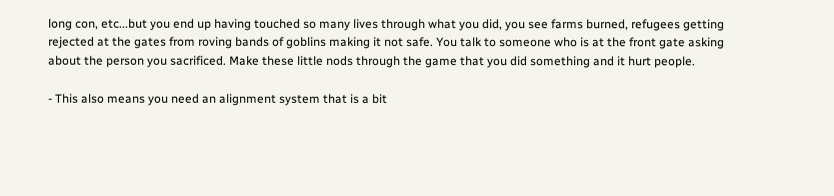long con, etc...but you end up having touched so many lives through what you did, you see farms burned, refugees getting rejected at the gates from roving bands of goblins making it not safe. You talk to someone who is at the front gate asking about the person you sacrificed. Make these little nods through the game that you did something and it hurt people.

- This also means you need an alignment system that is a bit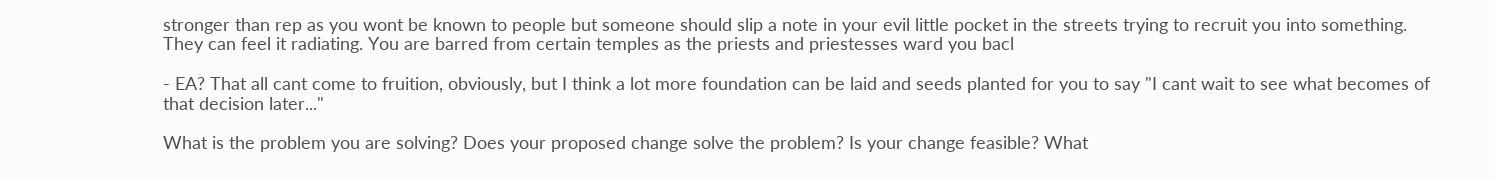stronger than rep as you wont be known to people but someone should slip a note in your evil little pocket in the streets trying to recruit you into something. They can feel it radiating. You are barred from certain temples as the priests and priestesses ward you bacl

- EA? That all cant come to fruition, obviously, but I think a lot more foundation can be laid and seeds planted for you to say "I cant wait to see what becomes of that decision later..."

What is the problem you are solving? Does your proposed change solve the problem? Is your change feasible? What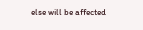else will be affected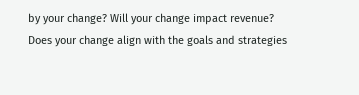by your change? Will your change impact revenue? Does your change align with the goals and strategies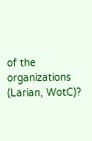of the organizations (Larian, WotC)?